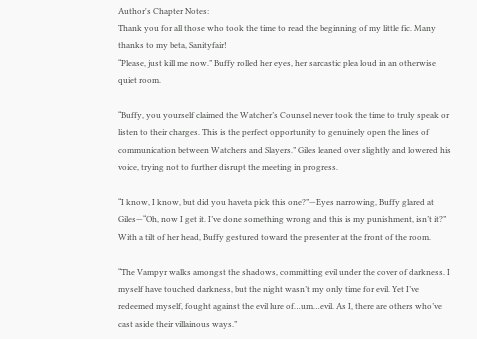Author's Chapter Notes:
Thank you for all those who took the time to read the beginning of my little fic. Many thanks to my beta, Sanityfair!
“Please, just kill me now.” Buffy rolled her eyes, her sarcastic plea loud in an otherwise quiet room.

“Buffy, you yourself claimed the Watcher’s Counsel never took the time to truly speak or listen to their charges. This is the perfect opportunity to genuinely open the lines of communication between Watchers and Slayers.” Giles leaned over slightly and lowered his voice, trying not to further disrupt the meeting in progress.

“I know, I know, but did you haveta pick this one?”—Eyes narrowing, Buffy glared at Giles—“Oh, now I get it. I’ve done something wrong and this is my punishment, isn’t it?” With a tilt of her head, Buffy gestured toward the presenter at the front of the room.

“The Vampyr walks amongst the shadows, committing evil under the cover of darkness. I myself have touched darkness, but the night wasn’t my only time for evil. Yet I’ve redeemed myself, fought against the evil lure of…um…evil. As I, there are others who’ve cast aside their villainous ways.”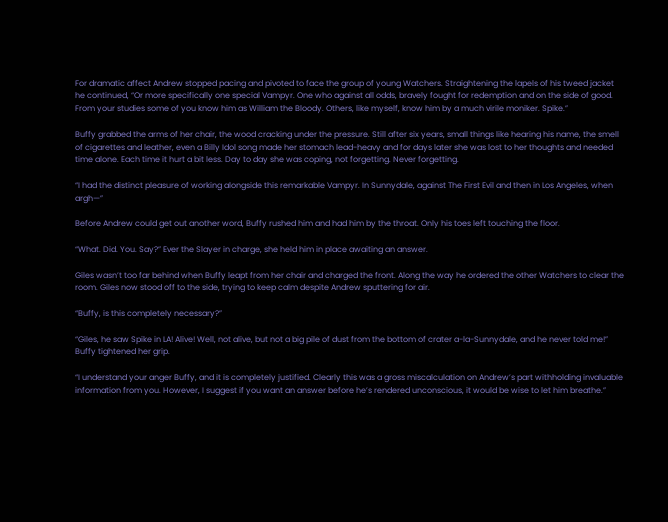For dramatic affect Andrew stopped pacing and pivoted to face the group of young Watchers. Straightening the lapels of his tweed jacket he continued, “Or more specifically one special Vampyr. One who against all odds, bravely fought for redemption and on the side of good. From your studies some of you know him as William the Bloody. Others, like myself, know him by a much virile moniker. Spike.”

Buffy grabbed the arms of her chair, the wood cracking under the pressure. Still after six years, small things like hearing his name, the smell of cigarettes and leather, even a Billy Idol song made her stomach lead-heavy and for days later she was lost to her thoughts and needed time alone. Each time it hurt a bit less. Day to day she was coping, not forgetting. Never forgetting.

“I had the distinct pleasure of working alongside this remarkable Vampyr. In Sunnydale, against The First Evil and then in Los Angeles, when argh—”

Before Andrew could get out another word, Buffy rushed him and had him by the throat. Only his toes left touching the floor.

“What. Did. You. Say?” Ever the Slayer in charge, she held him in place awaiting an answer.

Giles wasn’t too far behind when Buffy leapt from her chair and charged the front. Along the way he ordered the other Watchers to clear the room. Giles now stood off to the side, trying to keep calm despite Andrew sputtering for air.

“Buffy, is this completely necessary?”

“Giles, he saw Spike in LA! Alive! Well, not alive, but not a big pile of dust from the bottom of crater a-la-Sunnydale, and he never told me!” Buffy tightened her grip.

“I understand your anger Buffy, and it is completely justified. Clearly this was a gross miscalculation on Andrew’s part withholding invaluable information from you. However, I suggest if you want an answer before he’s rendered unconscious, it would be wise to let him breathe.”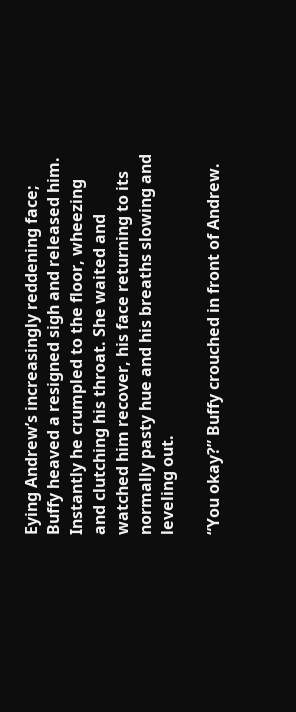Eying Andrew’s increasingly reddening face; Buffy heaved a resigned sigh and released him. Instantly he crumpled to the floor, wheezing and clutching his throat. She waited and watched him recover, his face returning to its normally pasty hue and his breaths slowing and leveling out.

“You okay?” Buffy crouched in front of Andrew.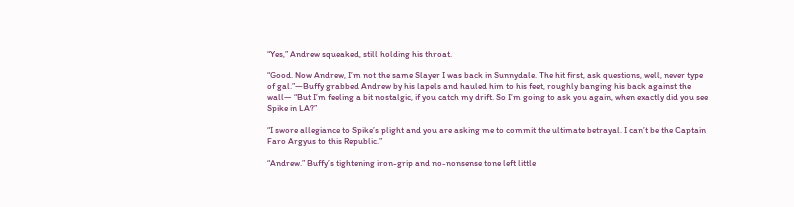“Yes,” Andrew squeaked, still holding his throat.

“Good. Now Andrew, I’m not the same Slayer I was back in Sunnydale. The hit first, ask questions, well, never type of gal.”—Buffy grabbed Andrew by his lapels and hauled him to his feet, roughly banging his back against the wall— “But I’m feeling a bit nostalgic, if you catch my drift. So I’m going to ask you again, when exactly did you see Spike in LA?”

“I swore allegiance to Spike’s plight and you are asking me to commit the ultimate betrayal. I can’t be the Captain Faro Argyus to this Republic.”

“Andrew.” Buffy’s tightening iron-grip and no-nonsense tone left little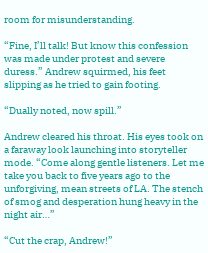room for misunderstanding.

“Fine, I’ll talk! But know this confession was made under protest and severe duress.” Andrew squirmed, his feet slipping as he tried to gain footing.

“Dually noted, now spill.”

Andrew cleared his throat. His eyes took on a faraway look launching into storyteller mode. “Come along gentle listeners. Let me take you back to five years ago to the unforgiving, mean streets of LA. The stench of smog and desperation hung heavy in the night air…”

“Cut the crap, Andrew!”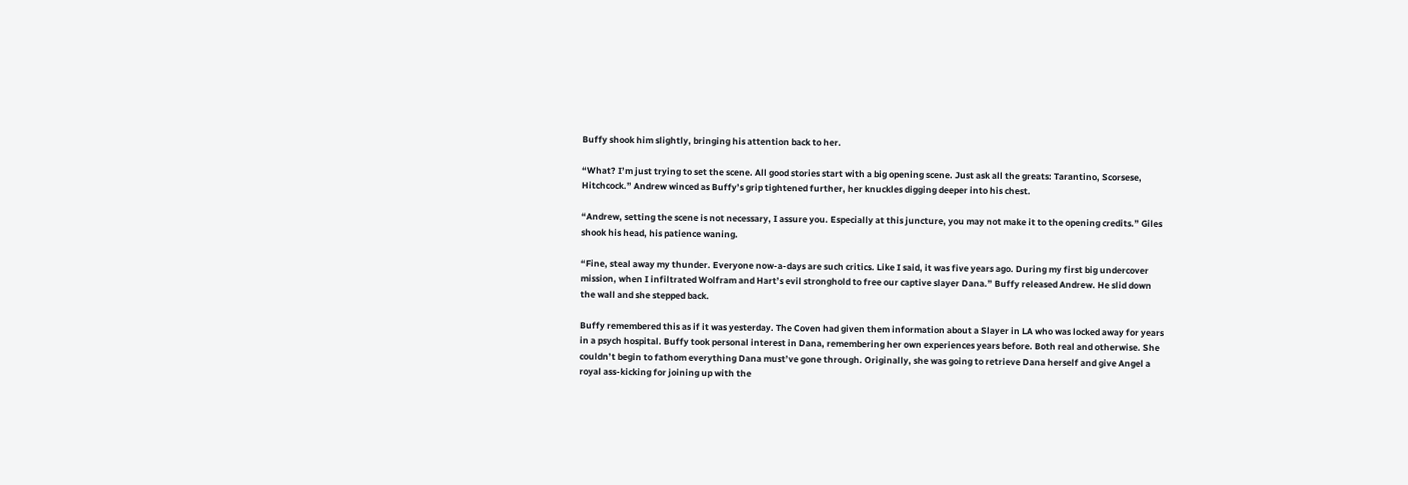Buffy shook him slightly, bringing his attention back to her.

“What? I’m just trying to set the scene. All good stories start with a big opening scene. Just ask all the greats: Tarantino, Scorsese, Hitchcock.” Andrew winced as Buffy’s grip tightened further, her knuckles digging deeper into his chest.

“Andrew, setting the scene is not necessary, I assure you. Especially at this juncture, you may not make it to the opening credits.” Giles shook his head, his patience waning.

“Fine, steal away my thunder. Everyone now-a-days are such critics. Like I said, it was five years ago. During my first big undercover mission, when I infiltrated Wolfram and Hart’s evil stronghold to free our captive slayer Dana.” Buffy released Andrew. He slid down the wall and she stepped back.

Buffy remembered this as if it was yesterday. The Coven had given them information about a Slayer in LA who was locked away for years in a psych hospital. Buffy took personal interest in Dana, remembering her own experiences years before. Both real and otherwise. She couldn’t begin to fathom everything Dana must’ve gone through. Originally, she was going to retrieve Dana herself and give Angel a royal ass-kicking for joining up with the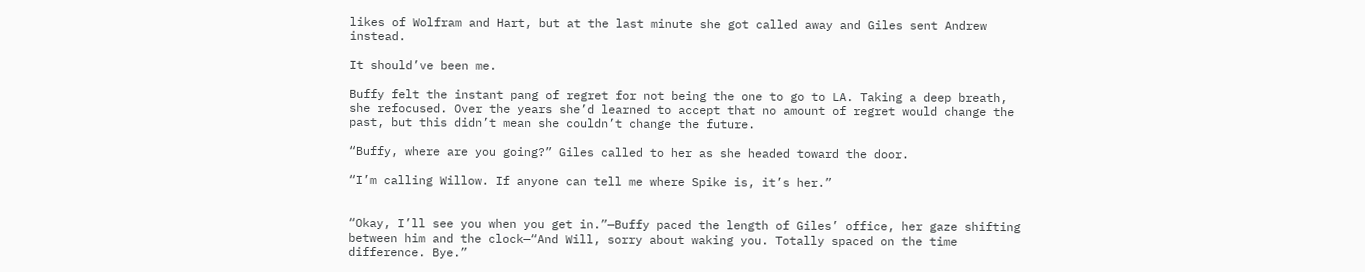likes of Wolfram and Hart, but at the last minute she got called away and Giles sent Andrew instead.

It should’ve been me.

Buffy felt the instant pang of regret for not being the one to go to LA. Taking a deep breath, she refocused. Over the years she’d learned to accept that no amount of regret would change the past, but this didn’t mean she couldn’t change the future.

“Buffy, where are you going?” Giles called to her as she headed toward the door.

“I’m calling Willow. If anyone can tell me where Spike is, it’s her.”


“Okay, I’ll see you when you get in.”—Buffy paced the length of Giles’ office, her gaze shifting between him and the clock—“And Will, sorry about waking you. Totally spaced on the time difference. Bye.”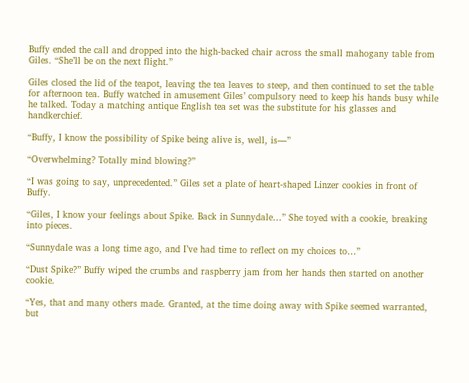Buffy ended the call and dropped into the high-backed chair across the small mahogany table from Giles. “She’ll be on the next flight.”

Giles closed the lid of the teapot, leaving the tea leaves to steep, and then continued to set the table for afternoon tea. Buffy watched in amusement Giles’ compulsory need to keep his hands busy while he talked. Today a matching antique English tea set was the substitute for his glasses and handkerchief.

“Buffy, I know the possibility of Spike being alive is, well, is—”

“Overwhelming? Totally mind blowing?”

“I was going to say, unprecedented.” Giles set a plate of heart-shaped Linzer cookies in front of Buffy.

“Giles, I know your feelings about Spike. Back in Sunnydale…” She toyed with a cookie, breaking into pieces.

“Sunnydale was a long time ago, and I’ve had time to reflect on my choices to…”

“Dust Spike?” Buffy wiped the crumbs and raspberry jam from her hands then started on another cookie.

“Yes, that and many others made. Granted, at the time doing away with Spike seemed warranted, but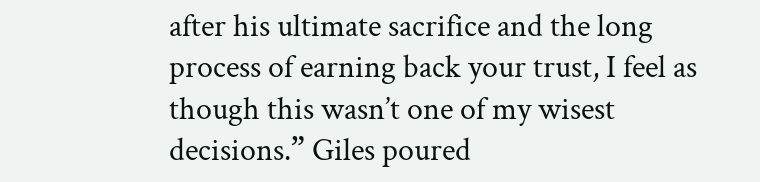after his ultimate sacrifice and the long process of earning back your trust, I feel as though this wasn’t one of my wisest decisions.” Giles poured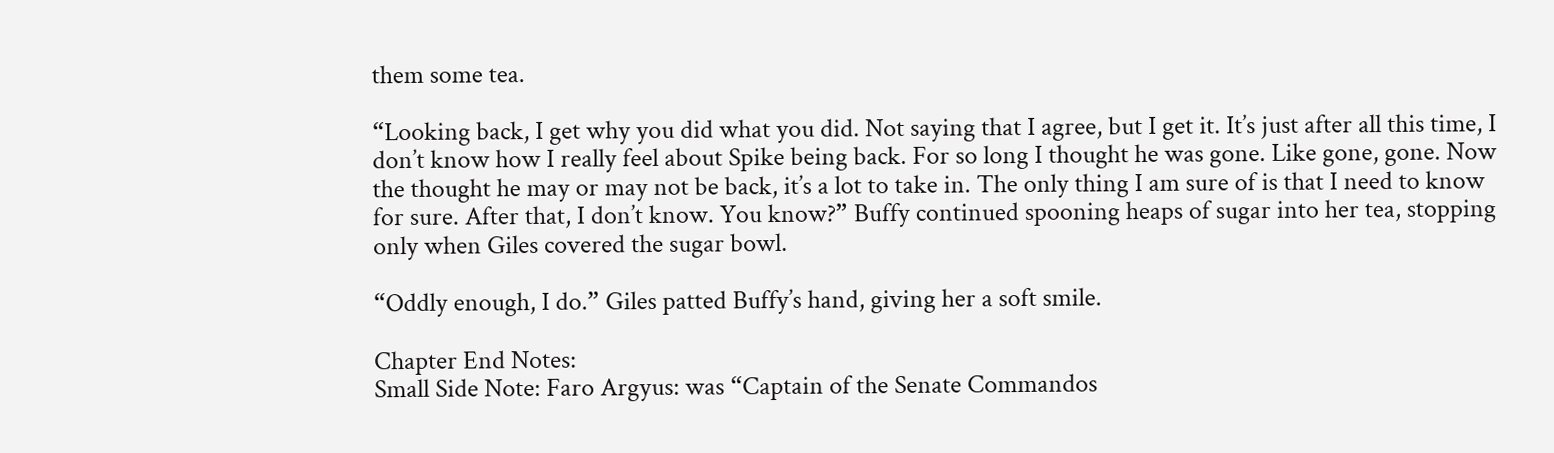them some tea.

“Looking back, I get why you did what you did. Not saying that I agree, but I get it. It’s just after all this time, I don’t know how I really feel about Spike being back. For so long I thought he was gone. Like gone, gone. Now the thought he may or may not be back, it’s a lot to take in. The only thing I am sure of is that I need to know for sure. After that, I don’t know. You know?” Buffy continued spooning heaps of sugar into her tea, stopping only when Giles covered the sugar bowl.

“Oddly enough, I do.” Giles patted Buffy’s hand, giving her a soft smile.

Chapter End Notes:
Small Side Note: Faro Argyus: was “Captain of the Senate Commandos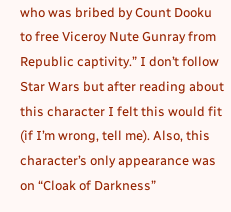who was bribed by Count Dooku to free Viceroy Nute Gunray from Republic captivity.” I don’t follow Star Wars but after reading about this character I felt this would fit (if I’m wrong, tell me). Also, this character’s only appearance was on “Cloak of Darkness”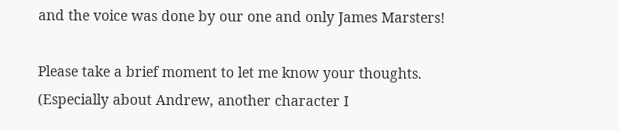and the voice was done by our one and only James Marsters!

Please take a brief moment to let me know your thoughts. (Especially about Andrew, another character I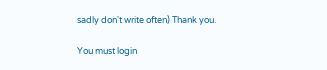sadly don't write often) Thank you.

You must login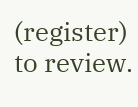(register) to review.